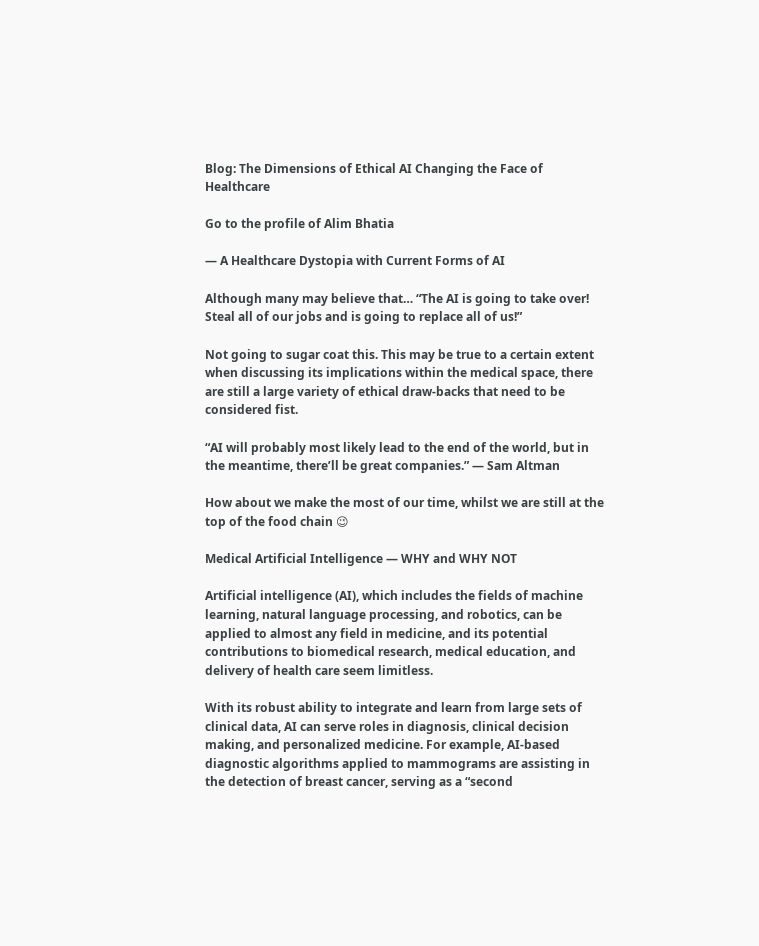Blog: The Dimensions of Ethical AI Changing the Face of Healthcare

Go to the profile of Alim Bhatia

— A Healthcare Dystopia with Current Forms of AI

Although many may believe that… “The AI is going to take over! Steal all of our jobs and is going to replace all of us!”

Not going to sugar coat this. This may be true to a certain extent when discussing its implications within the medical space, there are still a large variety of ethical draw-backs that need to be considered fist.

“AI will probably most likely lead to the end of the world, but in the meantime, there’ll be great companies.” — Sam Altman

How about we make the most of our time, whilst we are still at the top of the food chain 😉

Medical Artificial Intelligence — WHY and WHY NOT

Artificial intelligence (AI), which includes the fields of machine learning, natural language processing, and robotics, can be applied to almost any field in medicine, and its potential contributions to biomedical research, medical education, and delivery of health care seem limitless.

With its robust ability to integrate and learn from large sets of clinical data, AI can serve roles in diagnosis, clinical decision making, and personalized medicine. For example, AI-based diagnostic algorithms applied to mammograms are assisting in the detection of breast cancer, serving as a “second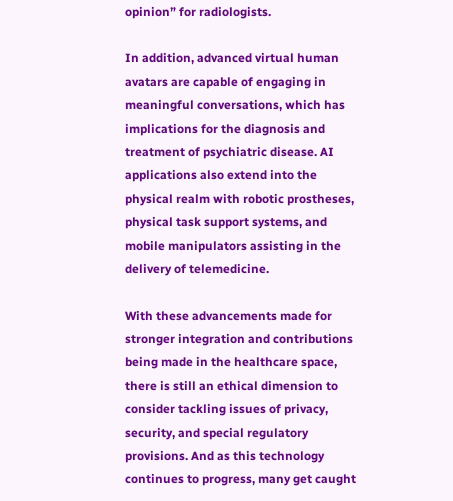opinion” for radiologists.

In addition, advanced virtual human avatars are capable of engaging in meaningful conversations, which has implications for the diagnosis and treatment of psychiatric disease. AI applications also extend into the physical realm with robotic prostheses, physical task support systems, and mobile manipulators assisting in the delivery of telemedicine.

With these advancements made for stronger integration and contributions being made in the healthcare space, there is still an ethical dimension to consider tackling issues of privacy, security, and special regulatory provisions. And as this technology continues to progress, many get caught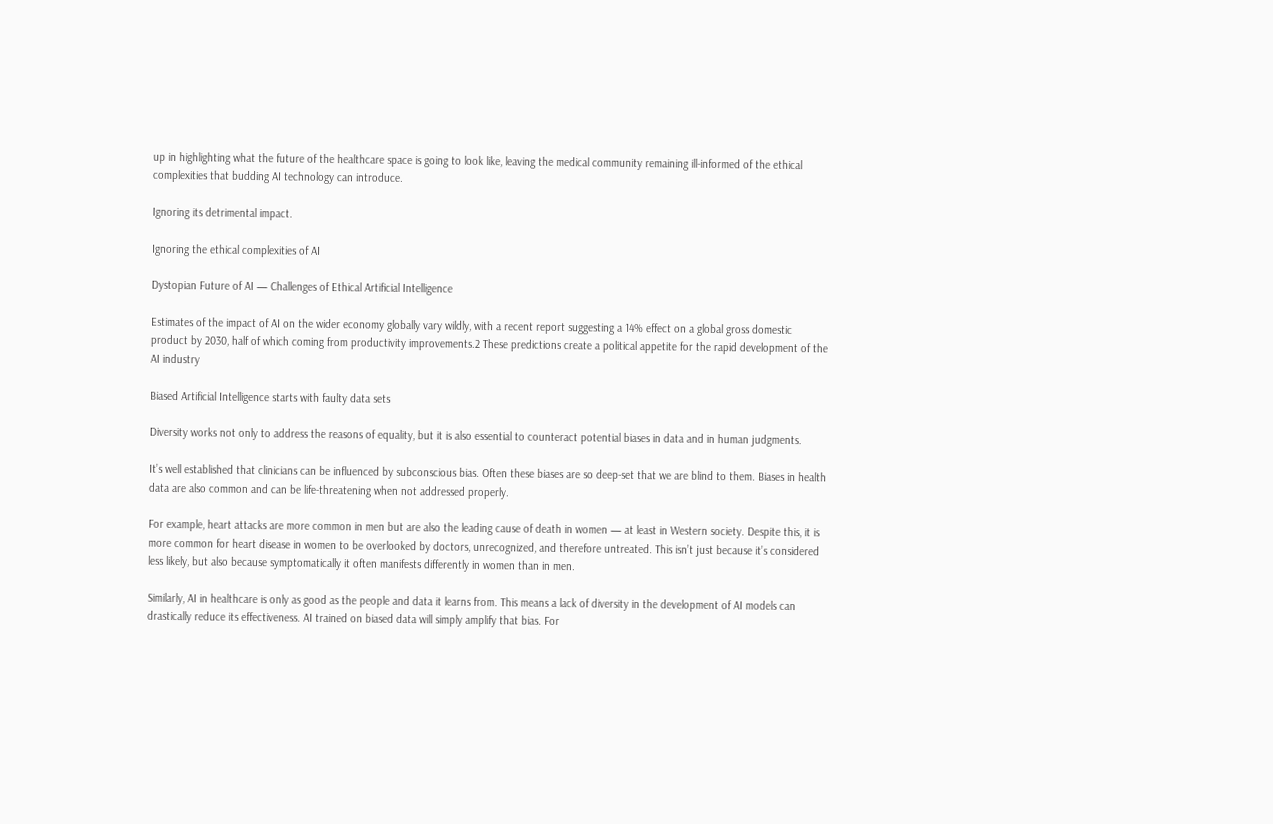up in highlighting what the future of the healthcare space is going to look like, leaving the medical community remaining ill-informed of the ethical complexities that budding AI technology can introduce.

Ignoring its detrimental impact.

Ignoring the ethical complexities of AI

Dystopian Future of AI — Challenges of Ethical Artificial Intelligence

Estimates of the impact of AI on the wider economy globally vary wildly, with a recent report suggesting a 14% effect on a global gross domestic product by 2030, half of which coming from productivity improvements.2 These predictions create a political appetite for the rapid development of the AI industry

Biased Artificial Intelligence starts with faulty data sets

Diversity works not only to address the reasons of equality, but it is also essential to counteract potential biases in data and in human judgments.

It’s well established that clinicians can be influenced by subconscious bias. Often these biases are so deep-set that we are blind to them. Biases in health data are also common and can be life-threatening when not addressed properly.

For example, heart attacks are more common in men but are also the leading cause of death in women — at least in Western society. Despite this, it is more common for heart disease in women to be overlooked by doctors, unrecognized, and therefore untreated. This isn’t just because it’s considered less likely, but also because symptomatically it often manifests differently in women than in men.

Similarly, AI in healthcare is only as good as the people and data it learns from. This means a lack of diversity in the development of AI models can drastically reduce its effectiveness. AI trained on biased data will simply amplify that bias. For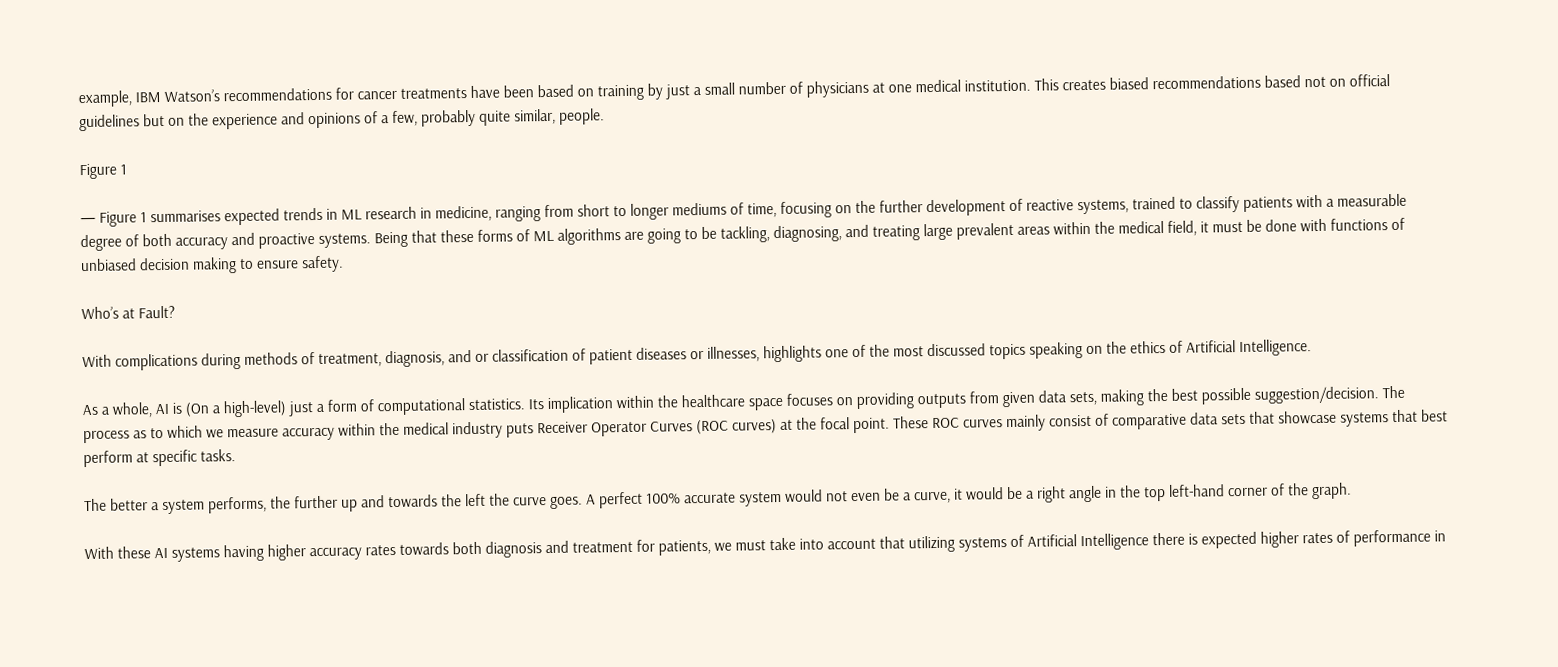example, IBM Watson’s recommendations for cancer treatments have been based on training by just a small number of physicians at one medical institution. This creates biased recommendations based not on official guidelines but on the experience and opinions of a few, probably quite similar, people.

Figure 1

— Figure 1 summarises expected trends in ML research in medicine, ranging from short to longer mediums of time, focusing on the further development of reactive systems, trained to classify patients with a measurable degree of both accuracy and proactive systems. Being that these forms of ML algorithms are going to be tackling, diagnosing, and treating large prevalent areas within the medical field, it must be done with functions of unbiased decision making to ensure safety.

Who’s at Fault?

With complications during methods of treatment, diagnosis, and or classification of patient diseases or illnesses, highlights one of the most discussed topics speaking on the ethics of Artificial Intelligence.

As a whole, AI is (On a high-level) just a form of computational statistics. Its implication within the healthcare space focuses on providing outputs from given data sets, making the best possible suggestion/decision. The process as to which we measure accuracy within the medical industry puts Receiver Operator Curves (ROC curves) at the focal point. These ROC curves mainly consist of comparative data sets that showcase systems that best perform at specific tasks.

The better a system performs, the further up and towards the left the curve goes. A perfect 100% accurate system would not even be a curve, it would be a right angle in the top left-hand corner of the graph.

With these AI systems having higher accuracy rates towards both diagnosis and treatment for patients, we must take into account that utilizing systems of Artificial Intelligence there is expected higher rates of performance in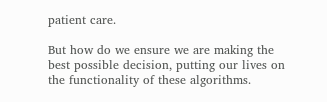patient care.

But how do we ensure we are making the best possible decision, putting our lives on the functionality of these algorithms.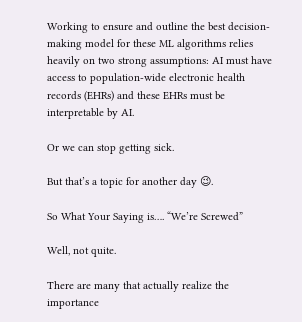Working to ensure and outline the best decision-making model for these ML algorithms relies heavily on two strong assumptions: AI must have access to population-wide electronic health records (EHRs) and these EHRs must be interpretable by AI.

Or we can stop getting sick.

But that’s a topic for another day 😉.

So What Your Saying is…. “We’re Screwed”

Well, not quite.

There are many that actually realize the importance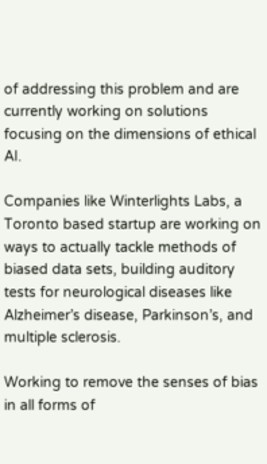of addressing this problem and are currently working on solutions focusing on the dimensions of ethical AI.

Companies like Winterlights Labs, a Toronto based startup are working on ways to actually tackle methods of biased data sets, building auditory tests for neurological diseases like Alzheimer’s disease, Parkinson’s, and multiple sclerosis.

Working to remove the senses of bias in all forms of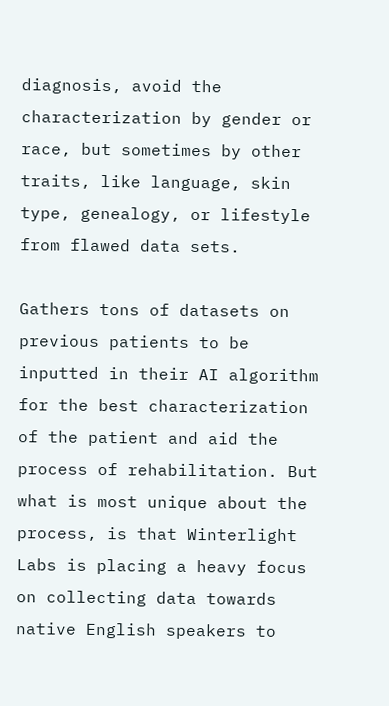diagnosis, avoid the characterization by gender or race, but sometimes by other traits, like language, skin type, genealogy, or lifestyle from flawed data sets.

Gathers tons of datasets on previous patients to be inputted in their AI algorithm for the best characterization of the patient and aid the process of rehabilitation. But what is most unique about the process, is that Winterlight Labs is placing a heavy focus on collecting data towards native English speakers to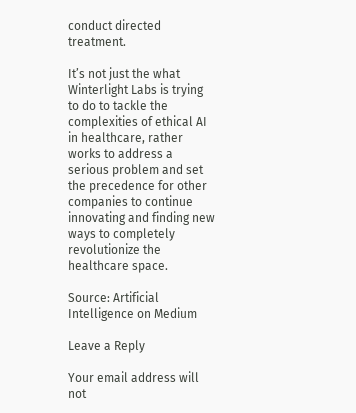conduct directed treatment.

It’s not just the what Winterlight Labs is trying to do to tackle the complexities of ethical AI in healthcare, rather works to address a serious problem and set the precedence for other companies to continue innovating and finding new ways to completely revolutionize the healthcare space.

Source: Artificial Intelligence on Medium

Leave a Reply

Your email address will not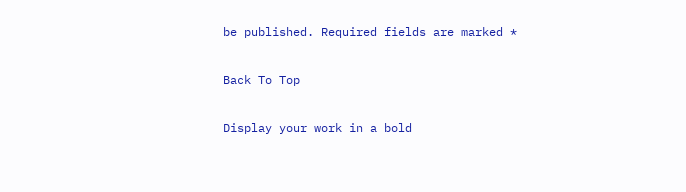be published. Required fields are marked *

Back To Top

Display your work in a bold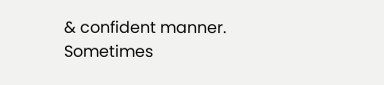& confident manner. Sometimes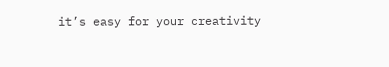it’s easy for your creativity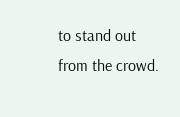to stand out from the crowd.